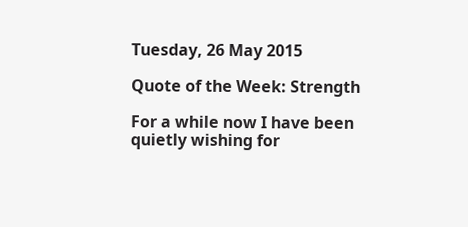Tuesday, 26 May 2015

Quote of the Week: Strength

For a while now I have been quietly wishing for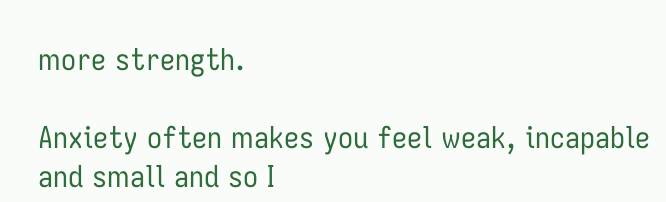more strength.

Anxiety often makes you feel weak, incapable and small and so I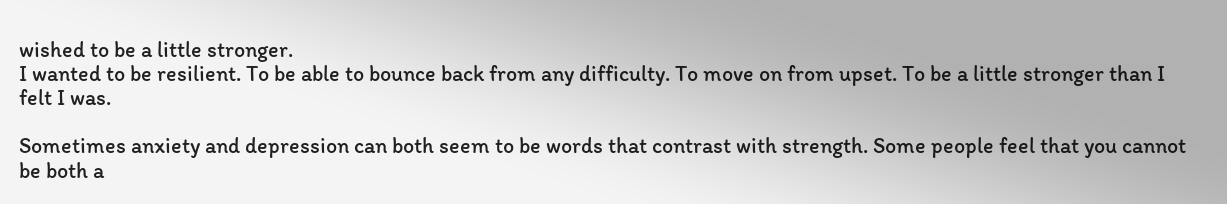wished to be a little stronger.
I wanted to be resilient. To be able to bounce back from any difficulty. To move on from upset. To be a little stronger than I felt I was.

Sometimes anxiety and depression can both seem to be words that contrast with strength. Some people feel that you cannot be both a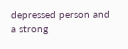depressed person and a strong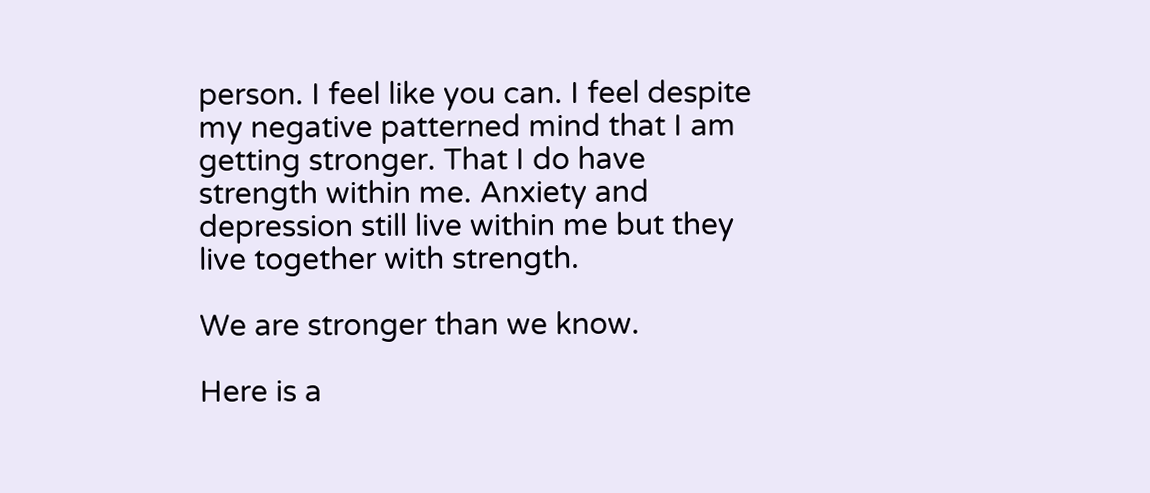person. I feel like you can. I feel despite my negative patterned mind that I am getting stronger. That I do have strength within me. Anxiety and depression still live within me but they live together with strength.

We are stronger than we know.

Here is a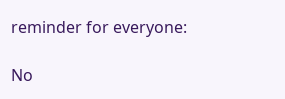reminder for everyone:

No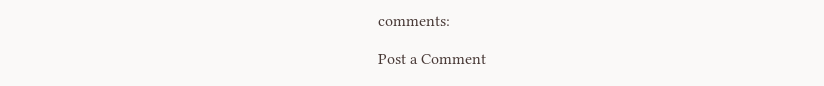comments:

Post a Comment